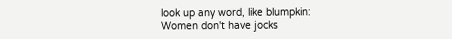look up any word, like blumpkin:
Women don't have jocks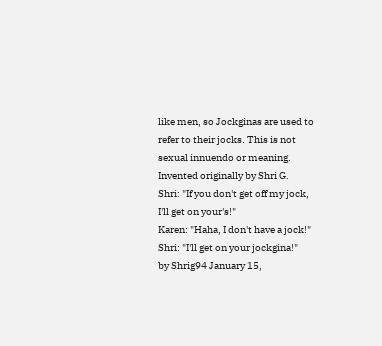like men, so Jockginas are used to refer to their jocks. This is not sexual innuendo or meaning. Invented originally by Shri G.
Shri: "If you don't get off my jock, I'll get on your's!"
Karen: "Haha, I don't have a jock!"
Shri: "I'll get on your jockgina!"
by Shrig94 January 15,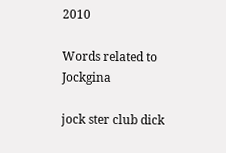2010

Words related to Jockgina

jock ster club dick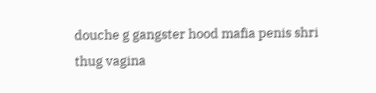douche g gangster hood mafia penis shri thug vagina